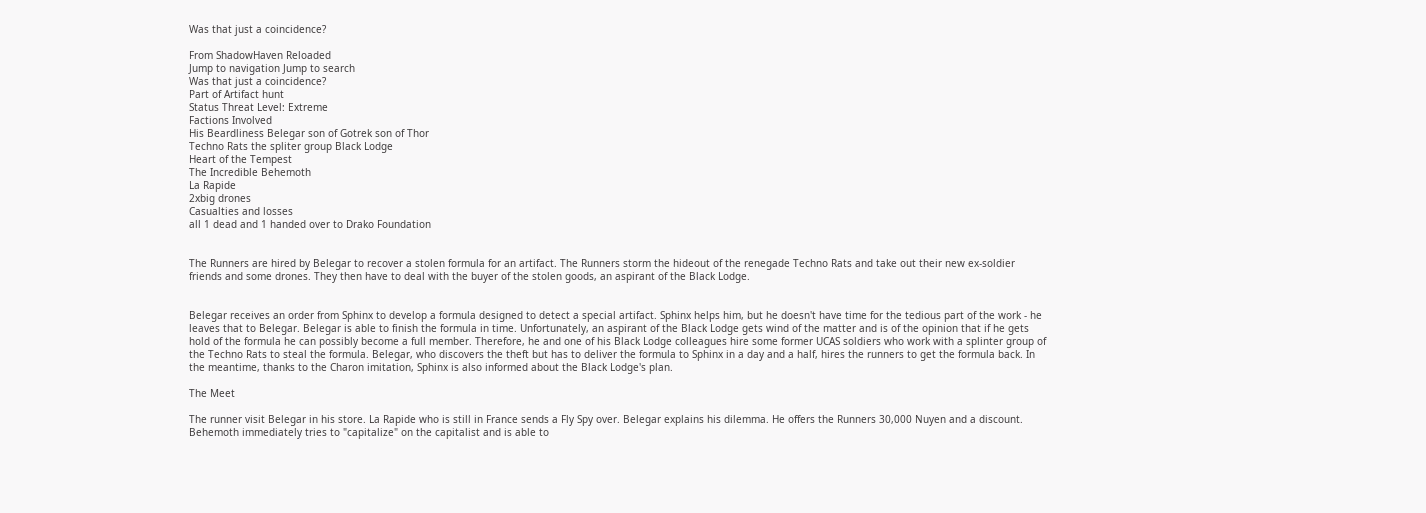Was that just a coincidence?

From ShadowHaven Reloaded
Jump to navigation Jump to search
Was that just a coincidence?
Part of Artifact hunt
Status Threat Level: Extreme
Factions Involved
His Beardliness Belegar son of Gotrek son of Thor
Techno Rats the spliter group Black Lodge
Heart of the Tempest
The Incredible Behemoth
La Rapide
2xbig drones
Casualties and losses
all 1 dead and 1 handed over to Drako Foundation


The Runners are hired by Belegar to recover a stolen formula for an artifact. The Runners storm the hideout of the renegade Techno Rats and take out their new ex-soldier friends and some drones. They then have to deal with the buyer of the stolen goods, an aspirant of the Black Lodge.


Belegar receives an order from Sphinx to develop a formula designed to detect a special artifact. Sphinx helps him, but he doesn't have time for the tedious part of the work - he leaves that to Belegar. Belegar is able to finish the formula in time. Unfortunately, an aspirant of the Black Lodge gets wind of the matter and is of the opinion that if he gets hold of the formula he can possibly become a full member. Therefore, he and one of his Black Lodge colleagues hire some former UCAS soldiers who work with a splinter group of the Techno Rats to steal the formula. Belegar, who discovers the theft but has to deliver the formula to Sphinx in a day and a half, hires the runners to get the formula back. In the meantime, thanks to the Charon imitation, Sphinx is also informed about the Black Lodge's plan.

The Meet

The runner visit Belegar in his store. La Rapide who is still in France sends a Fly Spy over. Belegar explains his dilemma. He offers the Runners 30,000 Nuyen and a discount. Behemoth immediately tries to "capitalize" on the capitalist and is able to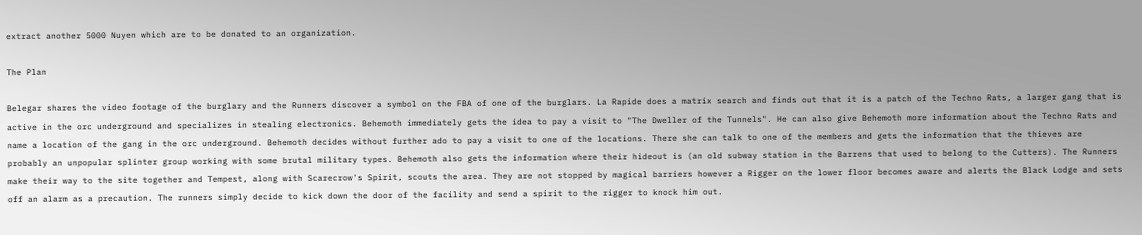extract another 5000 Nuyen which are to be donated to an organization.

The Plan

Belegar shares the video footage of the burglary and the Runners discover a symbol on the FBA of one of the burglars. La Rapide does a matrix search and finds out that it is a patch of the Techno Rats, a larger gang that is active in the orc underground and specializes in stealing electronics. Behemoth immediately gets the idea to pay a visit to "The Dweller of the Tunnels". He can also give Behemoth more information about the Techno Rats and name a location of the gang in the orc underground. Behemoth decides without further ado to pay a visit to one of the locations. There she can talk to one of the members and gets the information that the thieves are probably an unpopular splinter group working with some brutal military types. Behemoth also gets the information where their hideout is (an old subway station in the Barrens that used to belong to the Cutters). The Runners make their way to the site together and Tempest, along with Scarecrow's Spirit, scouts the area. They are not stopped by magical barriers however a Rigger on the lower floor becomes aware and alerts the Black Lodge and sets off an alarm as a precaution. The runners simply decide to kick down the door of the facility and send a spirit to the rigger to knock him out.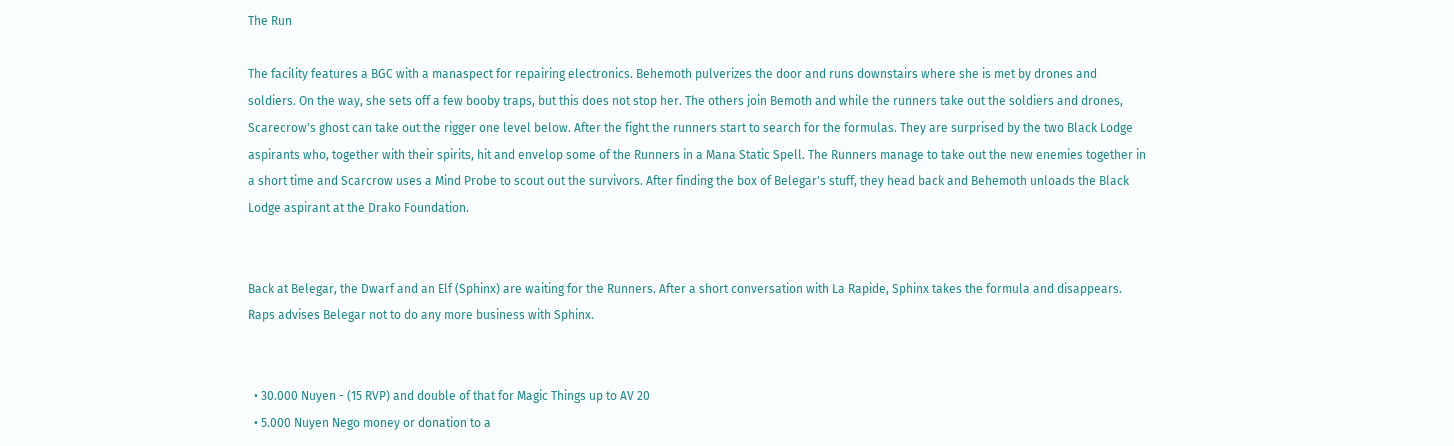The Run

The facility features a BGC with a manaspect for repairing electronics. Behemoth pulverizes the door and runs downstairs where she is met by drones and soldiers. On the way, she sets off a few booby traps, but this does not stop her. The others join Bemoth and while the runners take out the soldiers and drones, Scarecrow's ghost can take out the rigger one level below. After the fight the runners start to search for the formulas. They are surprised by the two Black Lodge aspirants who, together with their spirits, hit and envelop some of the Runners in a Mana Static Spell. The Runners manage to take out the new enemies together in a short time and Scarcrow uses a Mind Probe to scout out the survivors. After finding the box of Belegar's stuff, they head back and Behemoth unloads the Black Lodge aspirant at the Drako Foundation.


Back at Belegar, the Dwarf and an Elf (Sphinx) are waiting for the Runners. After a short conversation with La Rapide, Sphinx takes the formula and disappears. Raps advises Belegar not to do any more business with Sphinx.


  • 30.000 Nuyen - (15 RVP) and double of that for Magic Things up to AV 20
  • 5.000 Nuyen Nego money or donation to a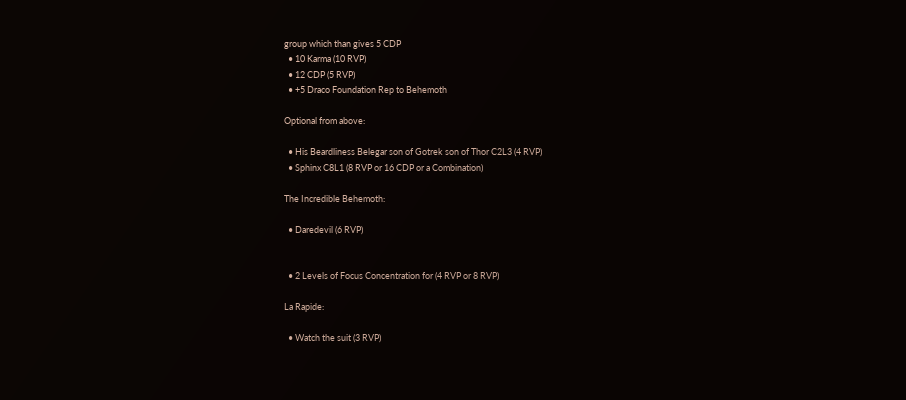group which than gives 5 CDP
  • 10 Karma (10 RVP)
  • 12 CDP (5 RVP)
  • +5 Draco Foundation Rep to Behemoth

Optional from above:

  • His Beardliness Belegar son of Gotrek son of Thor C2L3 (4 RVP)
  • Sphinx C8L1 (8 RVP or 16 CDP or a Combination)

The Incredible Behemoth:

  • Daredevil (6 RVP)


  • 2 Levels of Focus Concentration for (4 RVP or 8 RVP)

La Rapide:

  • Watch the suit (3 RVP)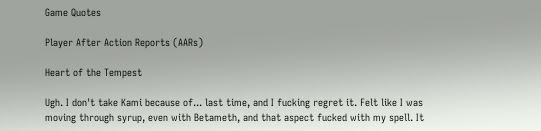Game Quotes

Player After Action Reports (AARs)

Heart of the Tempest

Ugh. I don't take Kami because of... last time, and I fucking regret it. Felt like I was moving through syrup, even with Betameth, and that aspect fucked with my spell. It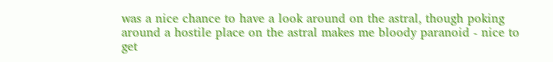was a nice chance to have a look around on the astral, though poking around a hostile place on the astral makes me bloody paranoid - nice to get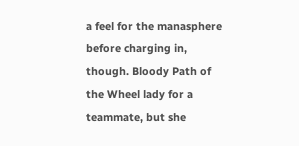a feel for the manasphere before charging in, though. Bloody Path of the Wheel lady for a teammate, but she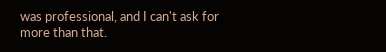was professional, and I can't ask for more than that.